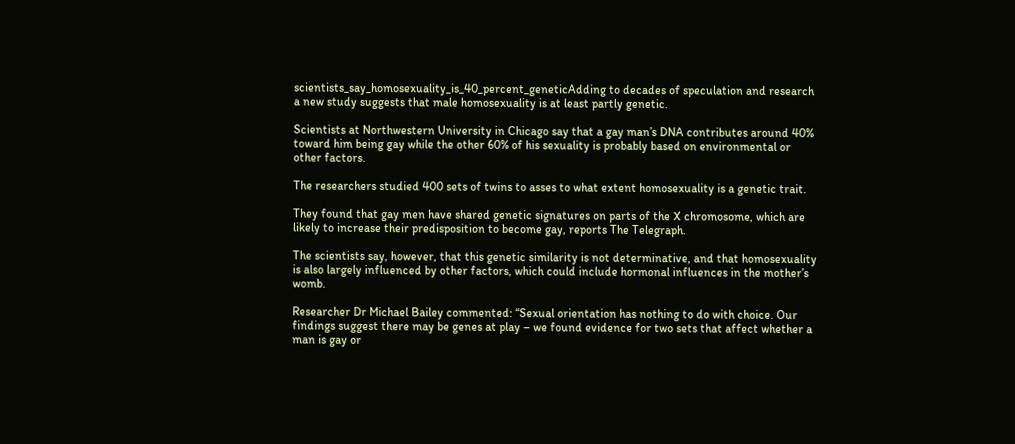scientists_say_homosexuality_is_40_percent_geneticAdding to decades of speculation and research a new study suggests that male homosexuality is at least partly genetic.

Scientists at Northwestern University in Chicago say that a gay man’s DNA contributes around 40% toward him being gay while the other 60% of his sexuality is probably based on environmental or other factors.

The researchers studied 400 sets of twins to asses to what extent homosexuality is a genetic trait.

They found that gay men have shared genetic signatures on parts of the X chromosome, which are likely to increase their predisposition to become gay, reports The Telegraph.

The scientists say, however, that this genetic similarity is not determinative, and that homosexuality is also largely influenced by other factors, which could include hormonal influences in the mother’s womb.

Researcher Dr Michael Bailey commented: “Sexual orientation has nothing to do with choice. Our findings suggest there may be genes at play – we found evidence for two sets that affect whether a man is gay or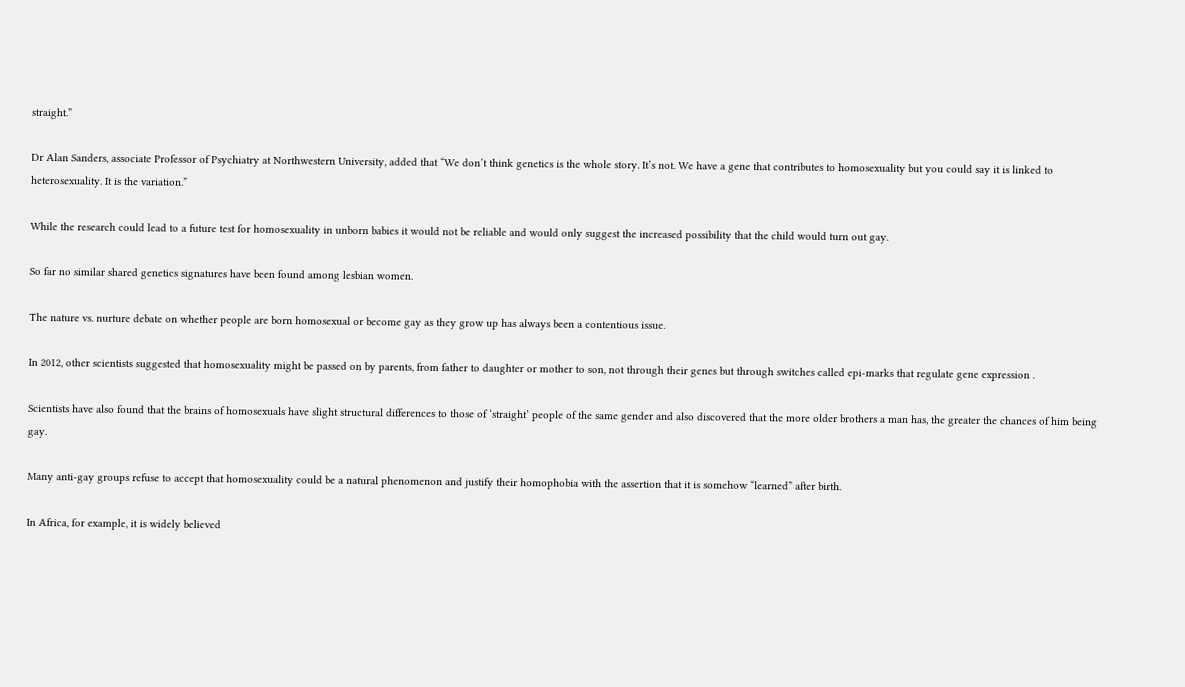straight.”

Dr Alan Sanders, associate Professor of Psychiatry at Northwestern University, added that “We don’t think genetics is the whole story. It’s not. We have a gene that contributes to homosexuality but you could say it is linked to heterosexuality. It is the variation.”

While the research could lead to a future test for homosexuality in unborn babies it would not be reliable and would only suggest the increased possibility that the child would turn out gay.

So far no similar shared genetics signatures have been found among lesbian women.

The nature vs. nurture debate on whether people are born homosexual or become gay as they grow up has always been a contentious issue.

In 2012, other scientists suggested that homosexuality might be passed on by parents, from father to daughter or mother to son, not through their genes but through switches called epi-marks that regulate gene expression .

Scientists have also found that the brains of homosexuals have slight structural differences to those of ‘straight’ people of the same gender and also discovered that the more older brothers a man has, the greater the chances of him being gay.

Many anti-gay groups refuse to accept that homosexuality could be a natural phenomenon and justify their homophobia with the assertion that it is somehow “learned” after birth.

In Africa, for example, it is widely believed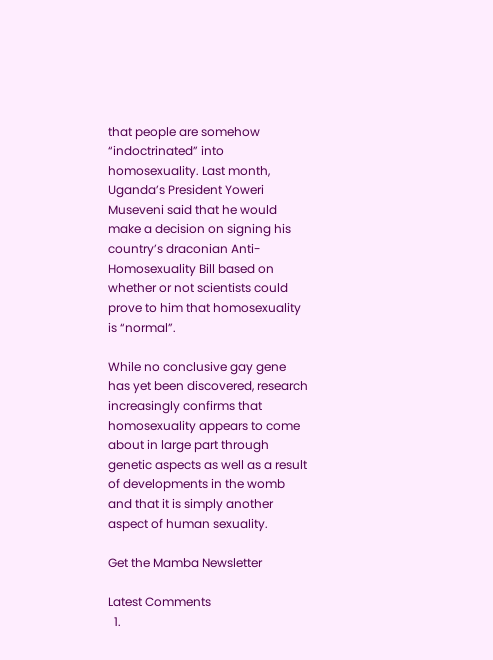that people are somehow “indoctrinated” into homosexuality. Last month, Uganda’s President Yoweri Museveni said that he would make a decision on signing his country’s draconian Anti-Homosexuality Bill based on whether or not scientists could prove to him that homosexuality is “normal”.

While no conclusive gay gene has yet been discovered, research increasingly confirms that homosexuality appears to come about in large part through genetic aspects as well as a result of developments in the womb and that it is simply another aspect of human sexuality.

Get the Mamba Newsletter

Latest Comments
  1.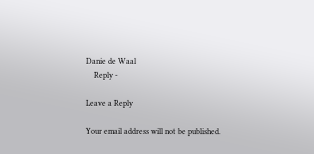Danie de Waal
    Reply -

Leave a Reply

Your email address will not be published.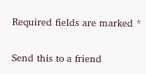Required fields are marked *

Send this to a friend